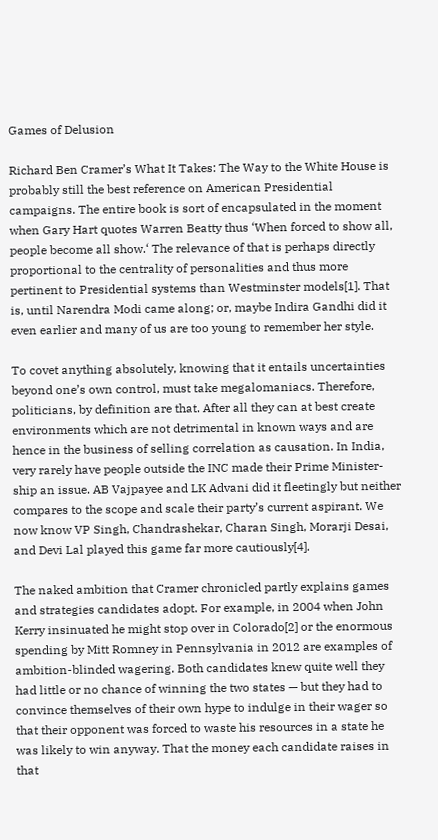Games of Delusion

Richard Ben Cramer’s What It Takes: The Way to the White House is probably still the best reference on American Presidential campaigns. The entire book is sort of encapsulated in the moment when Gary Hart quotes Warren Beatty thus ‘When forced to show all, people become all show.‘ The relevance of that is perhaps directly proportional to the centrality of personalities and thus more pertinent to Presidential systems than Westminster models[1]. That is, until Narendra Modi came along; or, maybe Indira Gandhi did it even earlier and many of us are too young to remember her style.

To covet anything absolutely, knowing that it entails uncertainties beyond one’s own control, must take megalomaniacs. Therefore, politicians, by definition are that. After all they can at best create environments which are not detrimental in known ways and are hence in the business of selling correlation as causation. In India, very rarely have people outside the INC made their Prime Minister-ship an issue. AB Vajpayee and LK Advani did it fleetingly but neither compares to the scope and scale their party’s current aspirant. We now know VP Singh, Chandrashekar, Charan Singh, Morarji Desai, and Devi Lal played this game far more cautiously[4].

The naked ambition that Cramer chronicled partly explains games and strategies candidates adopt. For example, in 2004 when John Kerry insinuated he might stop over in Colorado[2] or the enormous spending by Mitt Romney in Pennsylvania in 2012 are examples of ambition-blinded wagering. Both candidates knew quite well they had little or no chance of winning the two states — but they had to convince themselves of their own hype to indulge in their wager so that their opponent was forced to waste his resources in a state he was likely to win anyway. That the money each candidate raises in that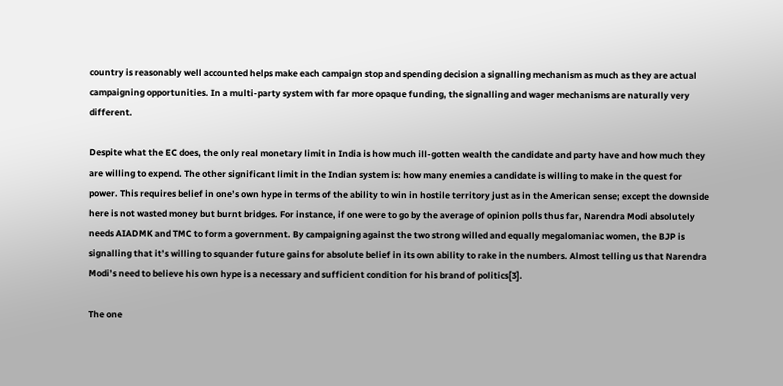country is reasonably well accounted helps make each campaign stop and spending decision a signalling mechanism as much as they are actual campaigning opportunities. In a multi-party system with far more opaque funding, the signalling and wager mechanisms are naturally very different.

Despite what the EC does, the only real monetary limit in India is how much ill-gotten wealth the candidate and party have and how much they are willing to expend. The other significant limit in the Indian system is: how many enemies a candidate is willing to make in the quest for power. This requires belief in one’s own hype in terms of the ability to win in hostile territory just as in the American sense; except the downside here is not wasted money but burnt bridges. For instance, if one were to go by the average of opinion polls thus far, Narendra Modi absolutely needs AIADMK and TMC to form a government. By campaigning against the two strong willed and equally megalomaniac women, the BJP is signalling that it’s willing to squander future gains for absolute belief in its own ability to rake in the numbers. Almost telling us that Narendra Modi’s need to believe his own hype is a necessary and sufficient condition for his brand of politics[3].

The one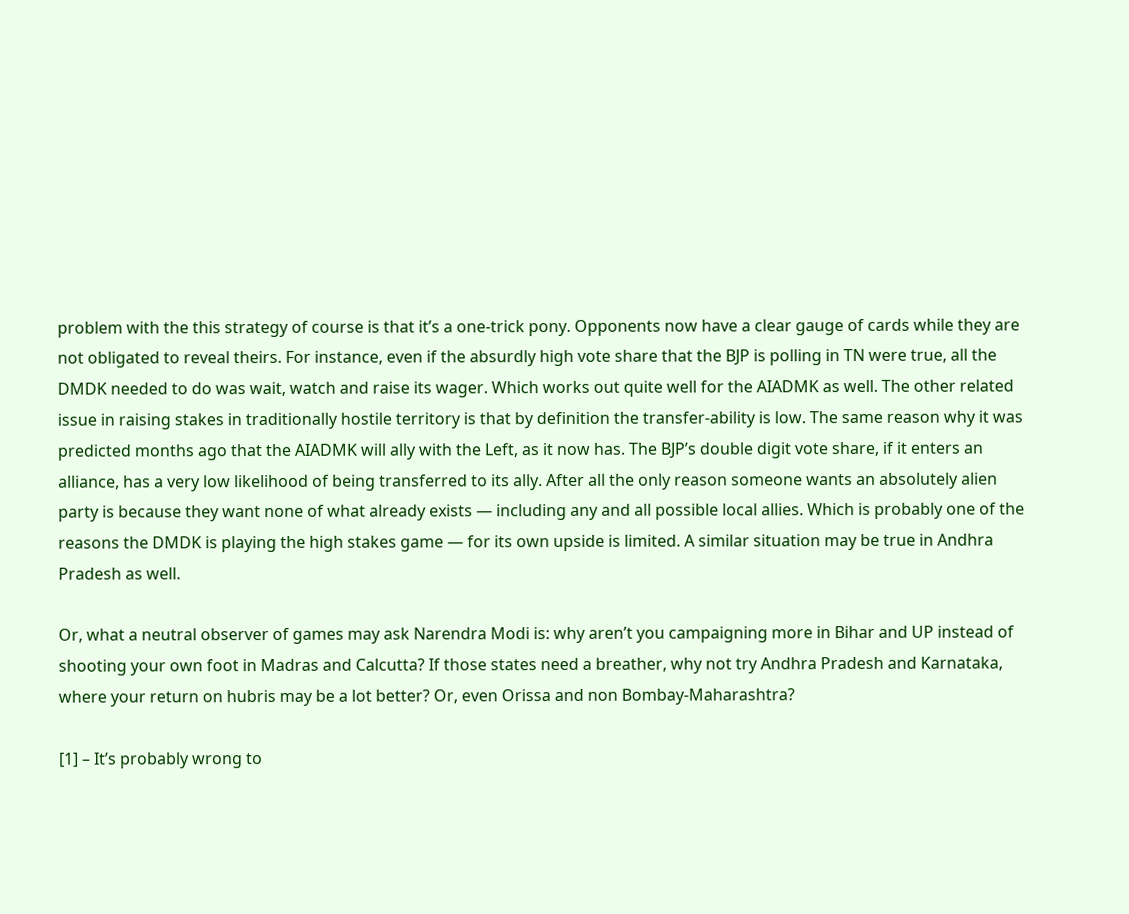problem with the this strategy of course is that it’s a one-trick pony. Opponents now have a clear gauge of cards while they are not obligated to reveal theirs. For instance, even if the absurdly high vote share that the BJP is polling in TN were true, all the DMDK needed to do was wait, watch and raise its wager. Which works out quite well for the AIADMK as well. The other related issue in raising stakes in traditionally hostile territory is that by definition the transfer-ability is low. The same reason why it was predicted months ago that the AIADMK will ally with the Left, as it now has. The BJP’s double digit vote share, if it enters an alliance, has a very low likelihood of being transferred to its ally. After all the only reason someone wants an absolutely alien party is because they want none of what already exists — including any and all possible local allies. Which is probably one of the reasons the DMDK is playing the high stakes game — for its own upside is limited. A similar situation may be true in Andhra Pradesh as well.

Or, what a neutral observer of games may ask Narendra Modi is: why aren’t you campaigning more in Bihar and UP instead of shooting your own foot in Madras and Calcutta? If those states need a breather, why not try Andhra Pradesh and Karnataka, where your return on hubris may be a lot better? Or, even Orissa and non Bombay-Maharashtra?

[1] – It’s probably wrong to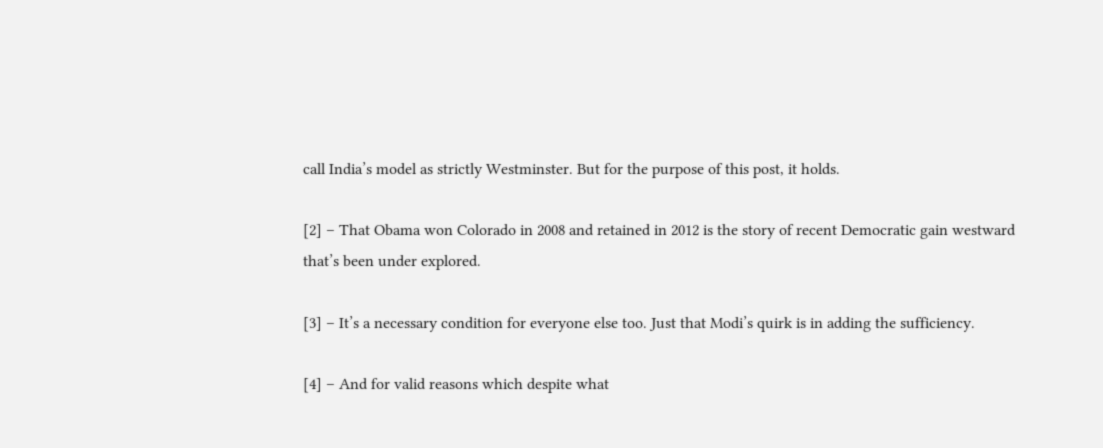call India’s model as strictly Westminster. But for the purpose of this post, it holds.

[2] – That Obama won Colorado in 2008 and retained in 2012 is the story of recent Democratic gain westward that’s been under explored.

[3] – It’s a necessary condition for everyone else too. Just that Modi’s quirk is in adding the sufficiency.

[4] – And for valid reasons which despite what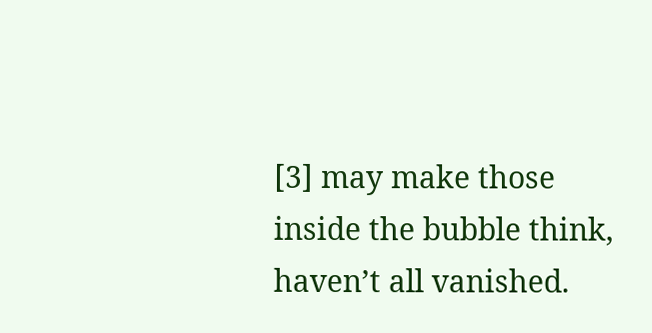[3] may make those inside the bubble think, haven’t all vanished.